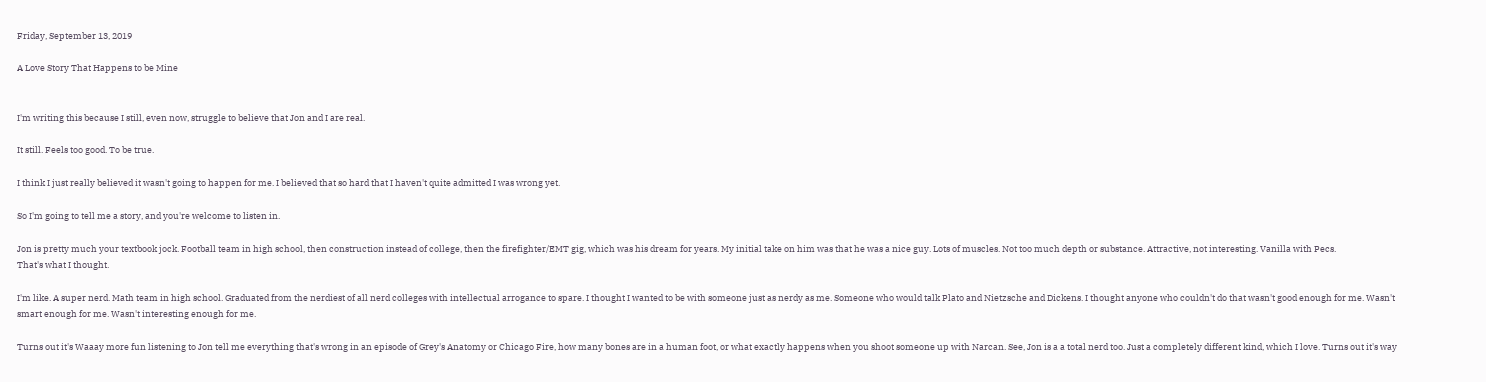Friday, September 13, 2019

A Love Story That Happens to be Mine


I'm writing this because I still, even now, struggle to believe that Jon and I are real.

It still. Feels too good. To be true.

I think I just really believed it wasn't going to happen for me. I believed that so hard that I haven't quite admitted I was wrong yet.

So I'm going to tell me a story, and you're welcome to listen in.

Jon is pretty much your textbook jock. Football team in high school, then construction instead of college, then the firefighter/EMT gig, which was his dream for years. My initial take on him was that he was a nice guy. Lots of muscles. Not too much depth or substance. Attractive, not interesting. Vanilla with Pecs.
That's what I thought.

I'm like. A super nerd. Math team in high school. Graduated from the nerdiest of all nerd colleges with intellectual arrogance to spare. I thought I wanted to be with someone just as nerdy as me. Someone who would talk Plato and Nietzsche and Dickens. I thought anyone who couldn't do that wasn't good enough for me. Wasn't smart enough for me. Wasn't interesting enough for me.

Turns out it's Waaay more fun listening to Jon tell me everything that's wrong in an episode of Grey's Anatomy or Chicago Fire, how many bones are in a human foot, or what exactly happens when you shoot someone up with Narcan. See, Jon is a a total nerd too. Just a completely different kind, which I love. Turns out it's way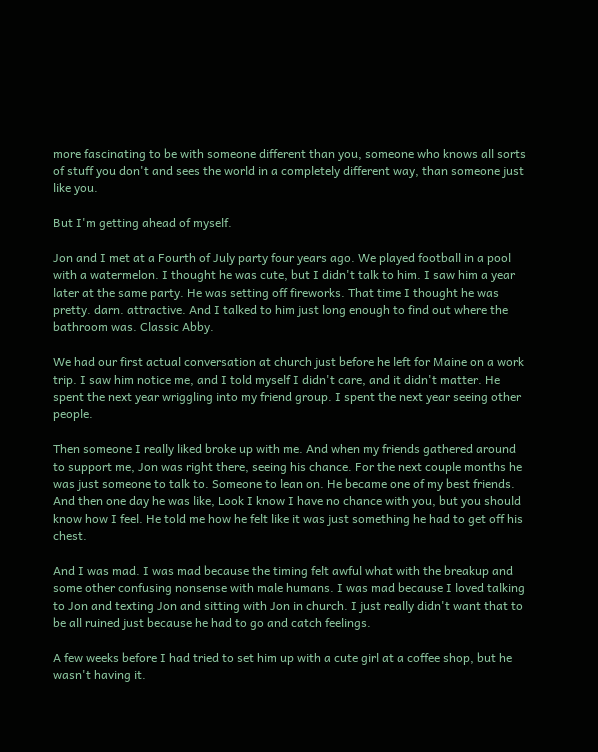more fascinating to be with someone different than you, someone who knows all sorts of stuff you don't and sees the world in a completely different way, than someone just like you.

But I'm getting ahead of myself.

Jon and I met at a Fourth of July party four years ago. We played football in a pool with a watermelon. I thought he was cute, but I didn't talk to him. I saw him a year later at the same party. He was setting off fireworks. That time I thought he was pretty. darn. attractive. And I talked to him just long enough to find out where the bathroom was. Classic Abby.

We had our first actual conversation at church just before he left for Maine on a work trip. I saw him notice me, and I told myself I didn't care, and it didn't matter. He spent the next year wriggling into my friend group. I spent the next year seeing other people.

Then someone I really liked broke up with me. And when my friends gathered around to support me, Jon was right there, seeing his chance. For the next couple months he was just someone to talk to. Someone to lean on. He became one of my best friends. And then one day he was like, Look I know I have no chance with you, but you should know how I feel. He told me how he felt like it was just something he had to get off his chest.

And I was mad. I was mad because the timing felt awful what with the breakup and some other confusing nonsense with male humans. I was mad because I loved talking to Jon and texting Jon and sitting with Jon in church. I just really didn't want that to be all ruined just because he had to go and catch feelings.

A few weeks before I had tried to set him up with a cute girl at a coffee shop, but he wasn't having it.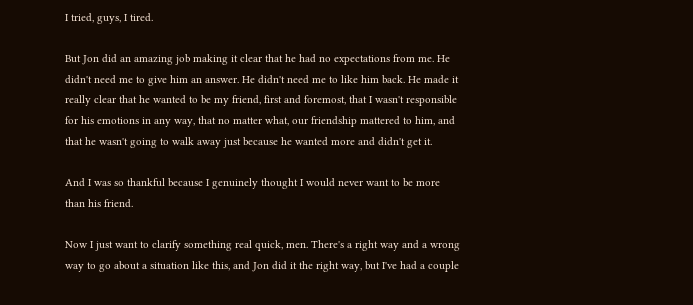I tried, guys, I tired.

But Jon did an amazing job making it clear that he had no expectations from me. He didn't need me to give him an answer. He didn't need me to like him back. He made it really clear that he wanted to be my friend, first and foremost, that I wasn't responsible for his emotions in any way, that no matter what, our friendship mattered to him, and that he wasn't going to walk away just because he wanted more and didn't get it.

And I was so thankful because I genuinely thought I would never want to be more than his friend.

Now I just want to clarify something real quick, men. There's a right way and a wrong way to go about a situation like this, and Jon did it the right way, but I've had a couple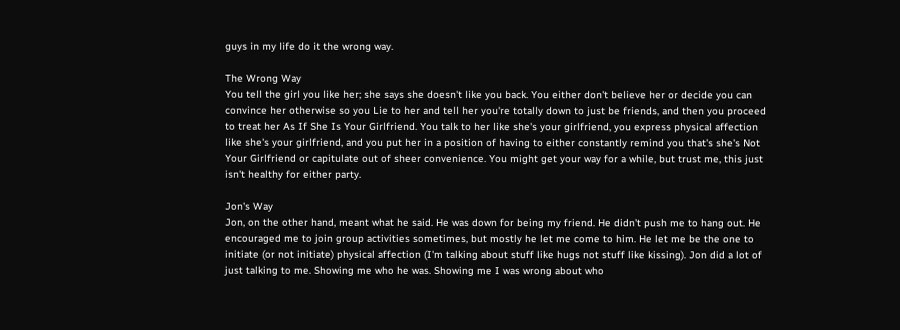guys in my life do it the wrong way.

The Wrong Way
You tell the girl you like her; she says she doesn't like you back. You either don't believe her or decide you can convince her otherwise so you Lie to her and tell her you're totally down to just be friends, and then you proceed to treat her As If She Is Your Girlfriend. You talk to her like she's your girlfriend, you express physical affection like she's your girlfriend, and you put her in a position of having to either constantly remind you that's she's Not Your Girlfriend or capitulate out of sheer convenience. You might get your way for a while, but trust me, this just isn't healthy for either party.

Jon's Way
Jon, on the other hand, meant what he said. He was down for being my friend. He didn't push me to hang out. He encouraged me to join group activities sometimes, but mostly he let me come to him. He let me be the one to initiate (or not initiate) physical affection (I'm talking about stuff like hugs not stuff like kissing). Jon did a lot of just talking to me. Showing me who he was. Showing me I was wrong about who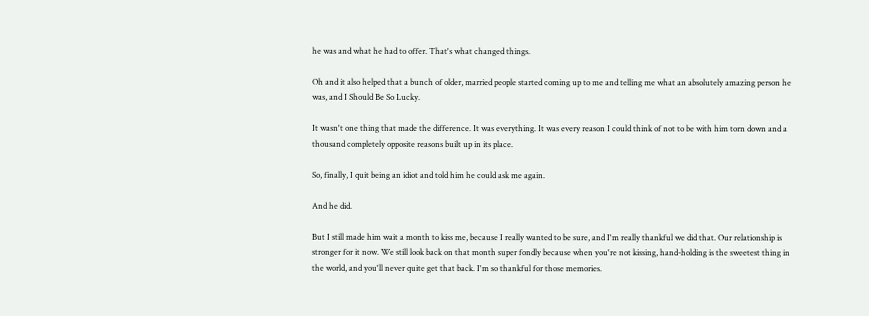he was and what he had to offer. That's what changed things.

Oh and it also helped that a bunch of older, married people started coming up to me and telling me what an absolutely amazing person he was, and I Should Be So Lucky.

It wasn't one thing that made the difference. It was everything. It was every reason I could think of not to be with him torn down and a thousand completely opposite reasons built up in its place.

So, finally, I quit being an idiot and told him he could ask me again.

And he did.

But I still made him wait a month to kiss me, because I really wanted to be sure, and I'm really thankful we did that. Our relationship is stronger for it now. We still look back on that month super fondly because when you're not kissing, hand-holding is the sweetest thing in the world, and you'll never quite get that back. I'm so thankful for those memories.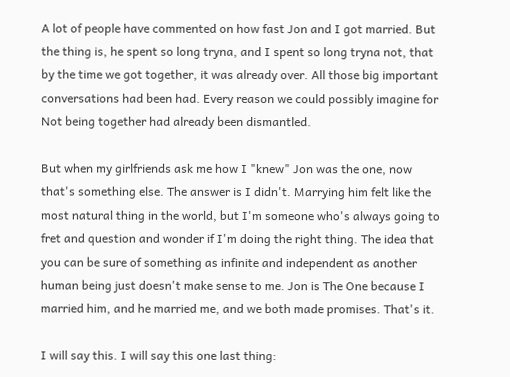A lot of people have commented on how fast Jon and I got married. But the thing is, he spent so long tryna, and I spent so long tryna not, that by the time we got together, it was already over. All those big important conversations had been had. Every reason we could possibly imagine for Not being together had already been dismantled.

But when my girlfriends ask me how I "knew" Jon was the one, now that's something else. The answer is I didn't. Marrying him felt like the most natural thing in the world, but I'm someone who's always going to fret and question and wonder if I'm doing the right thing. The idea that you can be sure of something as infinite and independent as another human being just doesn't make sense to me. Jon is The One because I married him, and he married me, and we both made promises. That's it.

I will say this. I will say this one last thing: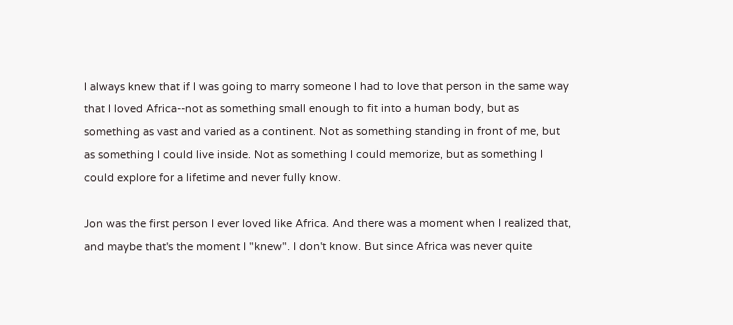I always knew that if I was going to marry someone I had to love that person in the same way that I loved Africa--not as something small enough to fit into a human body, but as something as vast and varied as a continent. Not as something standing in front of me, but as something I could live inside. Not as something I could memorize, but as something I could explore for a lifetime and never fully know.

Jon was the first person I ever loved like Africa. And there was a moment when I realized that, and maybe that's the moment I "knew". I don't know. But since Africa was never quite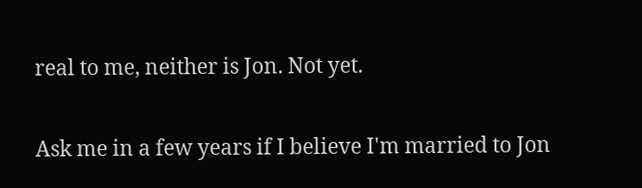real to me, neither is Jon. Not yet.

Ask me in a few years if I believe I'm married to Jon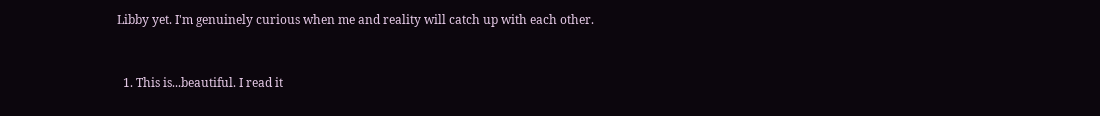Libby yet. I'm genuinely curious when me and reality will catch up with each other.


  1. This is...beautiful. I read it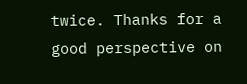twice. Thanks for a good perspective on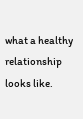what a healthy relationship looks like.